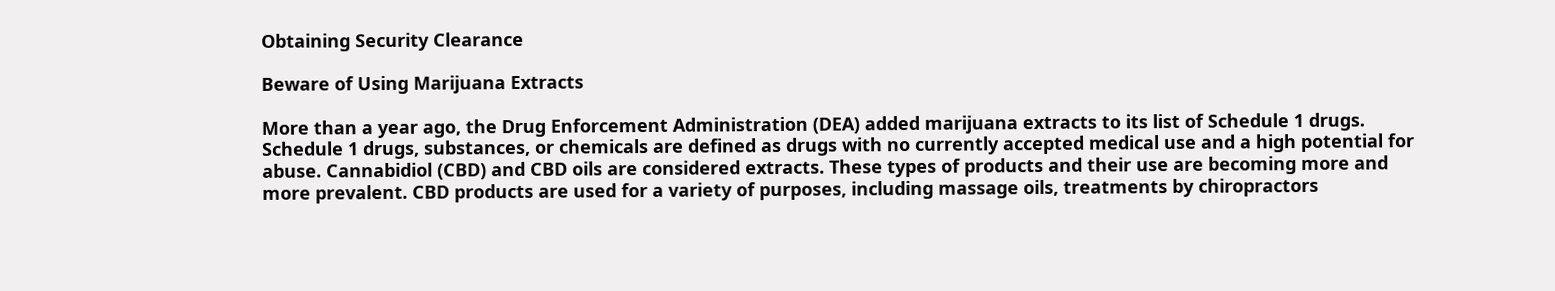Obtaining Security Clearance

Beware of Using Marijuana Extracts

More than a year ago, the Drug Enforcement Administration (DEA) added marijuana extracts to its list of Schedule 1 drugs. Schedule 1 drugs, substances, or chemicals are defined as drugs with no currently accepted medical use and a high potential for abuse. Cannabidiol (CBD) and CBD oils are considered extracts. These types of products and their use are becoming more and more prevalent. CBD products are used for a variety of purposes, including massage oils, treatments by chiropractors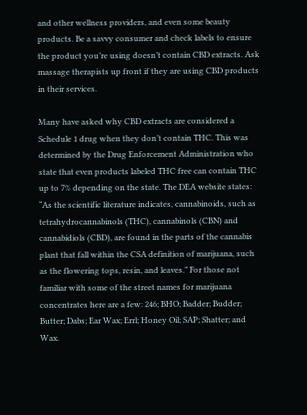and other wellness providers, and even some beauty products. Be a savvy consumer and check labels to ensure the product you’re using doesn’t contain CBD extracts. Ask massage therapists up front if they are using CBD products in their services.

Many have asked why CBD extracts are considered a Schedule 1 drug when they don’t contain THC. This was determined by the Drug Enforcement Administration who state that even products labeled THC free can contain THC up to 7% depending on the state. The DEA website states: “As the scientific literature indicates, cannabinoids, such as tetrahydrocannabinols (THC), cannabinols (CBN) and cannabidiols (CBD), are found in the parts of the cannabis plant that fall within the CSA definition of marijuana, such as the flowering tops, resin, and leaves.” For those not familiar with some of the street names for marijuana concentrates here are a few: 246; BHO; Badder; Budder; Butter; Dabs; Ear Wax; Errl; Honey Oil; SAP; Shatter; and Wax.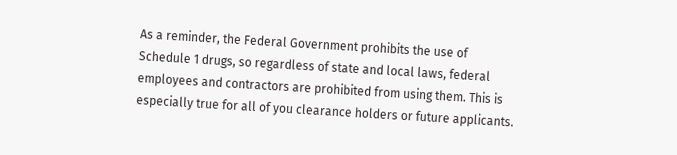As a reminder, the Federal Government prohibits the use of Schedule 1 drugs, so regardless of state and local laws, federal employees and contractors are prohibited from using them. This is especially true for all of you clearance holders or future applicants.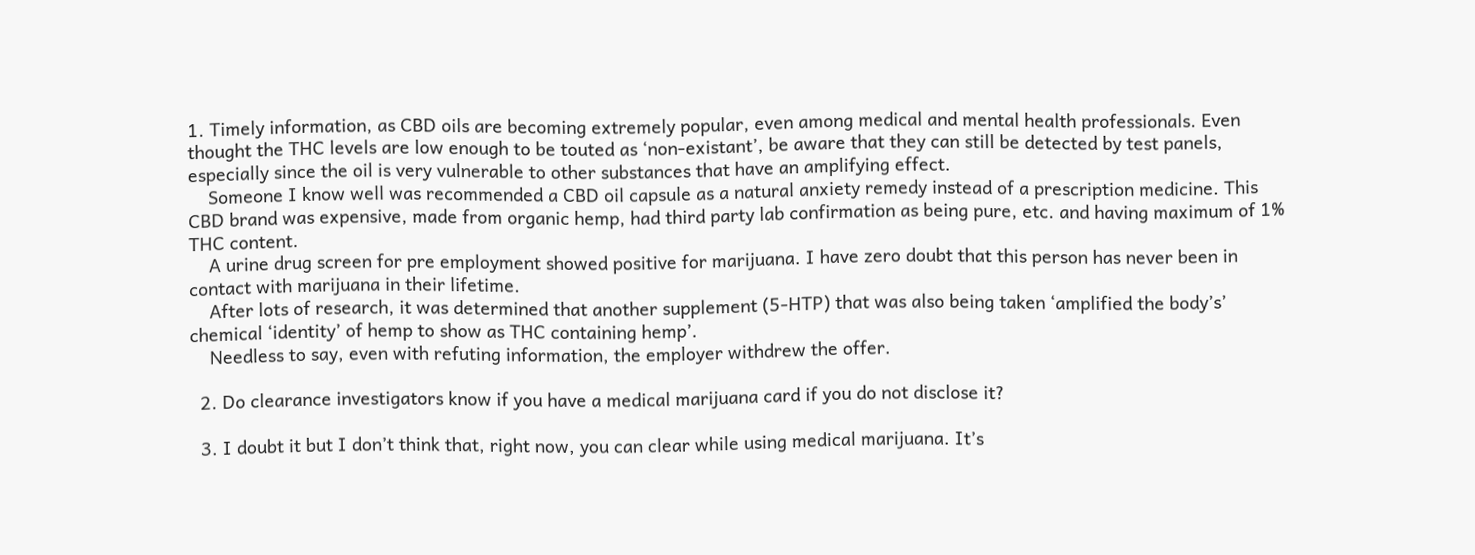1. Timely information, as CBD oils are becoming extremely popular, even among medical and mental health professionals. Even thought the THC levels are low enough to be touted as ‘non-existant’, be aware that they can still be detected by test panels, especially since the oil is very vulnerable to other substances that have an amplifying effect.
    Someone I know well was recommended a CBD oil capsule as a natural anxiety remedy instead of a prescription medicine. This CBD brand was expensive, made from organic hemp, had third party lab confirmation as being pure, etc. and having maximum of 1% THC content.
    A urine drug screen for pre employment showed positive for marijuana. I have zero doubt that this person has never been in contact with marijuana in their lifetime.
    After lots of research, it was determined that another supplement (5-HTP) that was also being taken ‘amplified the body’s’ chemical ‘identity’ of hemp to show as THC containing hemp’.
    Needless to say, even with refuting information, the employer withdrew the offer.

  2. Do clearance investigators know if you have a medical marijuana card if you do not disclose it?

  3. I doubt it but I don’t think that, right now, you can clear while using medical marijuana. It’s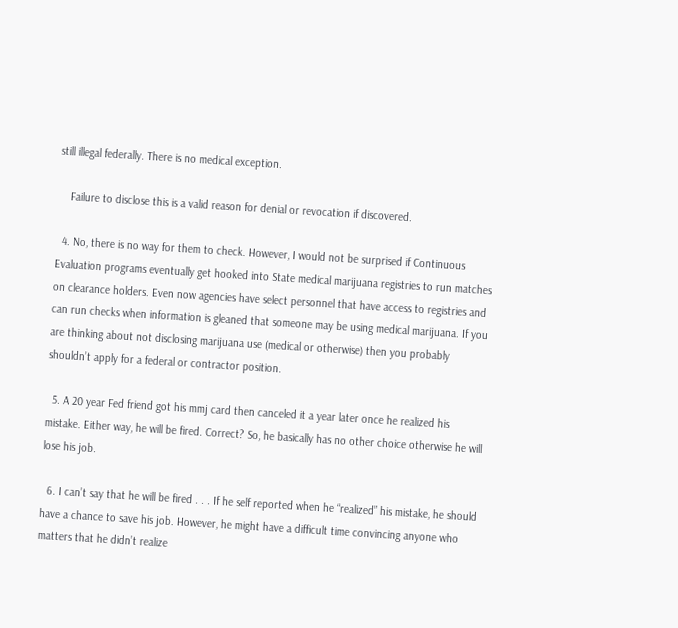still illegal federally. There is no medical exception.

    Failure to disclose this is a valid reason for denial or revocation if discovered.

  4. No, there is no way for them to check. However, I would not be surprised if Continuous Evaluation programs eventually get hooked into State medical marijuana registries to run matches on clearance holders. Even now agencies have select personnel that have access to registries and can run checks when information is gleaned that someone may be using medical marijuana. If you are thinking about not disclosing marijuana use (medical or otherwise) then you probably shouldn’t apply for a federal or contractor position.

  5. A 20 year Fed friend got his mmj card then canceled it a year later once he realized his mistake. Either way, he will be fired. Correct? So, he basically has no other choice otherwise he will lose his job.

  6. I can’t say that he will be fired . . . If he self reported when he “realized” his mistake, he should have a chance to save his job. However, he might have a difficult time convincing anyone who matters that he didn’t realize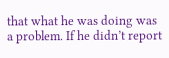that what he was doing was a problem. If he didn’t report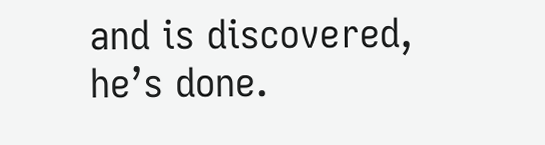and is discovered, he’s done.